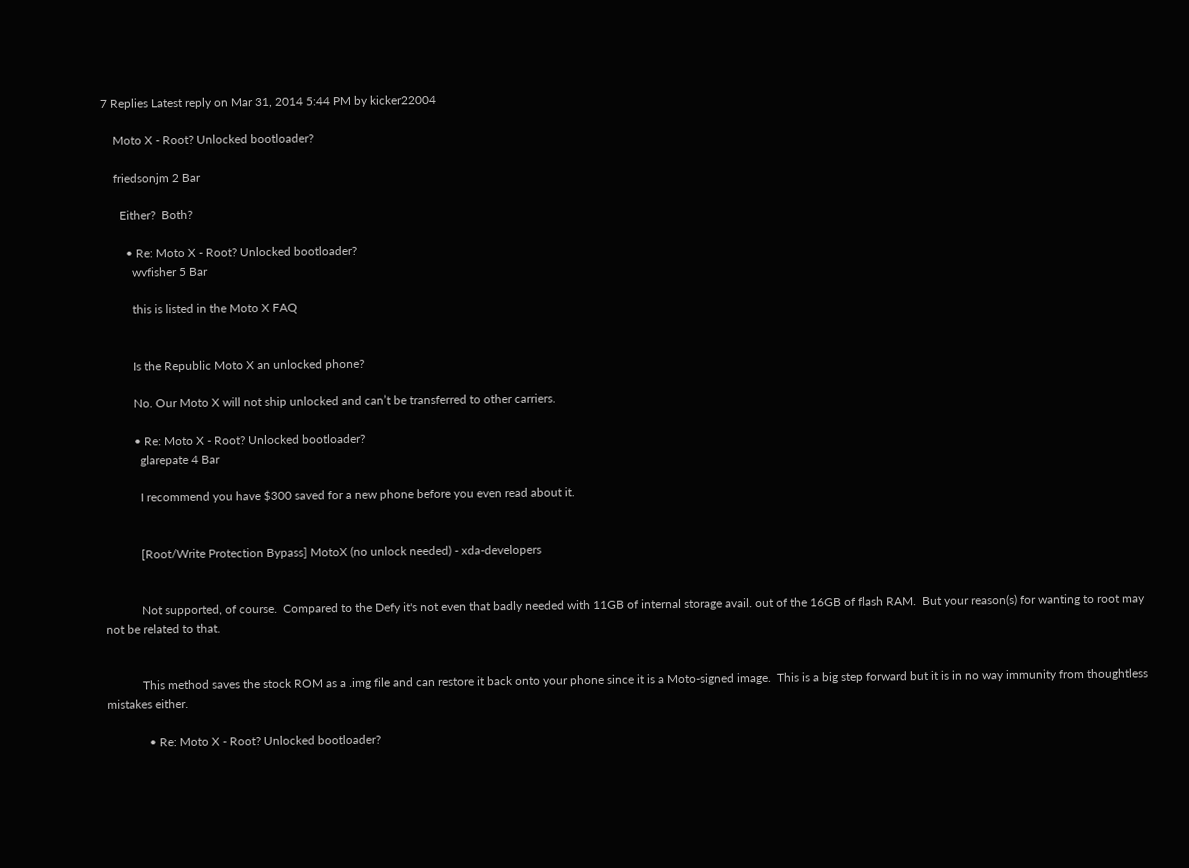7 Replies Latest reply on Mar 31, 2014 5:44 PM by kicker22004

    Moto X - Root? Unlocked bootloader?

    friedsonjm 2 Bar

      Either?  Both?

        • Re: Moto X - Root? Unlocked bootloader?
          wvfisher 5 Bar

          this is listed in the Moto X FAQ


          Is the Republic Moto X an unlocked phone?

          No. Our Moto X will not ship unlocked and can’t be transferred to other carriers.

          • Re: Moto X - Root? Unlocked bootloader?
            glarepate 4 Bar

            I recommend you have $300 saved for a new phone before you even read about it.


            [Root/Write Protection Bypass] MotoX (no unlock needed) - xda-developers


            Not supported, of course.  Compared to the Defy it's not even that badly needed with 11GB of internal storage avail. out of the 16GB of flash RAM.  But your reason(s) for wanting to root may not be related to that.


            This method saves the stock ROM as a .img file and can restore it back onto your phone since it is a Moto-signed image.  This is a big step forward but it is in no way immunity from thoughtless mistakes either.

              • Re: Moto X - Root? Unlocked bootloader?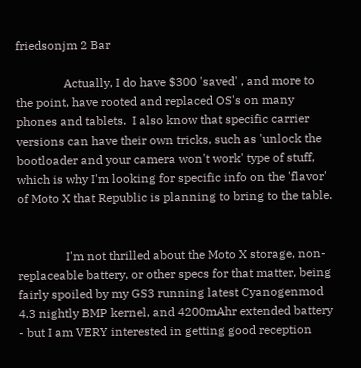friedsonjm 2 Bar

                Actually, I do have $300 'saved' , and more to the point, have rooted and replaced OS's on many phones and tablets.  I also know that specific carrier versions can have their own tricks, such as 'unlock the bootloader and your camera won't work' type of stuff, which is why I'm looking for specific info on the 'flavor' of Moto X that Republic is planning to bring to the table.


                I'm not thrilled about the Moto X storage, non-replaceable battery, or other specs for that matter, being fairly spoiled by my GS3 running latest Cyanogenmod 4.3 nightly BMP kernel, and 4200mAhr extended battery - but I am VERY interested in getting good reception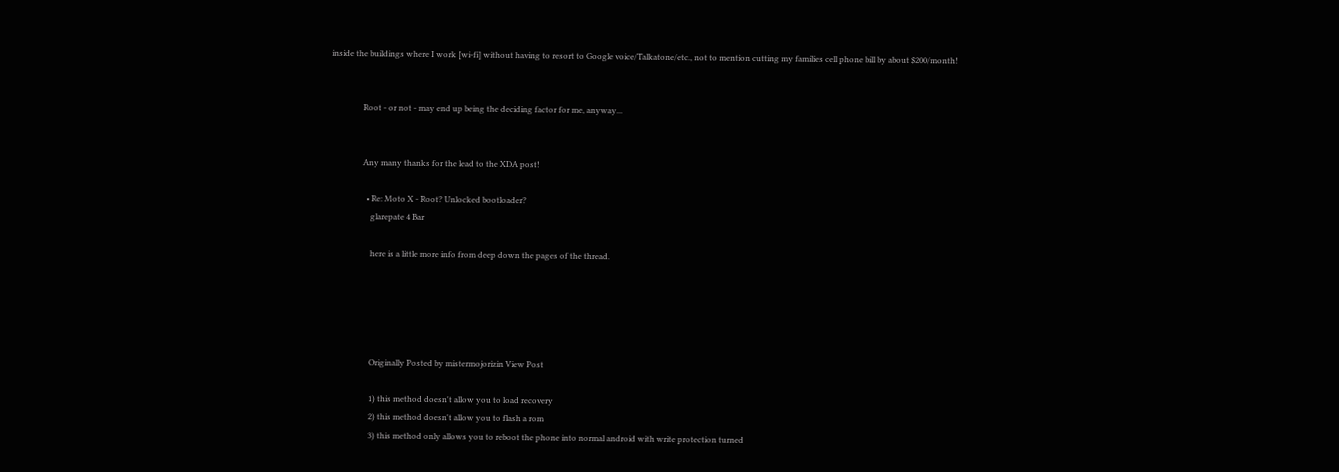inside the buildings where I work [wi-fi] without having to resort to Google voice/Talkatone/etc., not to mention cutting my families cell phone bill by about $200/month!


                Root - or not - may end up being the deciding factor for me, anyway...


                Any many thanks for the lead to the XDA post!

                  • Re: Moto X - Root? Unlocked bootloader?
                    glarepate 4 Bar

                    here is a little more info from deep down the pages of the thread.





                    Originally Posted by mistermojorizin View Post

                    1) this method doesn't allow you to load recovery
                    2) this method doesn't allow you to flash a rom
                    3) this method only allows you to reboot the phone into normal android with write protection turned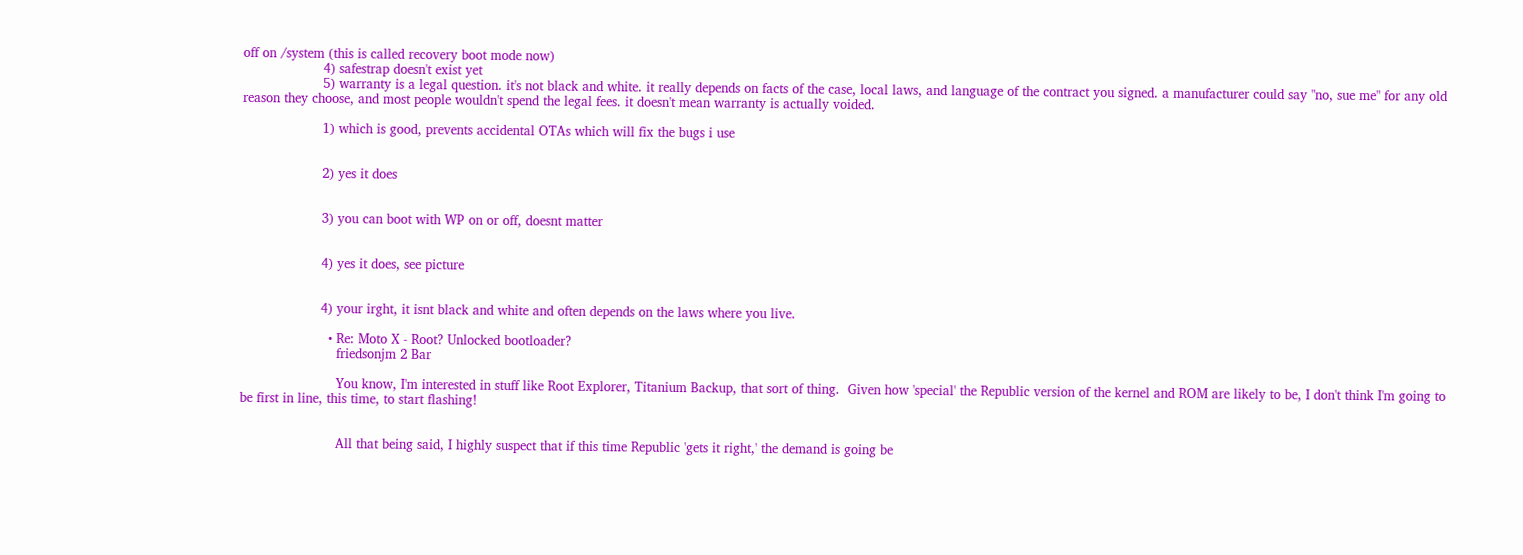off on /system (this is called recovery boot mode now)
                    4) safestrap doesn't exist yet
                    5) warranty is a legal question. it's not black and white. it really depends on facts of the case, local laws, and language of the contract you signed. a manufacturer could say "no, sue me" for any old reason they choose, and most people wouldn't spend the legal fees. it doesn't mean warranty is actually voided.

                    1) which is good, prevents accidental OTAs which will fix the bugs i use


                    2) yes it does


                    3) you can boot with WP on or off, doesnt matter


                    4) yes it does, see picture


                    4) your irght, it isnt black and white and often depends on the laws where you live.

                      • Re: Moto X - Root? Unlocked bootloader?
                        friedsonjm 2 Bar

                        You know, I'm interested in stuff like Root Explorer, Titanium Backup, that sort of thing.  Given how 'special' the Republic version of the kernel and ROM are likely to be, I don't think I'm going to be first in line, this time, to start flashing!


                        All that being said, I highly suspect that if this time Republic 'gets it right,' the demand is going be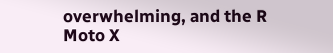overwhelming, and the R Moto X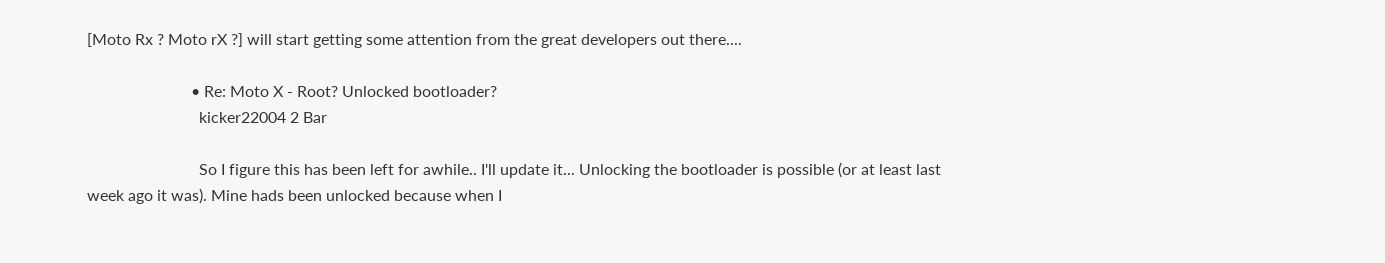[Moto Rx ? Moto rX ?] will start getting some attention from the great developers out there....

                          • Re: Moto X - Root? Unlocked bootloader?
                            kicker22004 2 Bar

                            So I figure this has been left for awhile.. I'll update it... Unlocking the bootloader is possible (or at least last week ago it was). Mine hads been unlocked because when I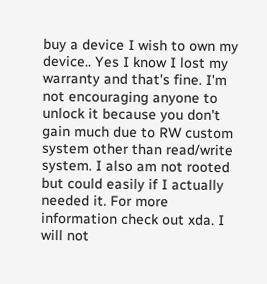buy a device I wish to own my device.. Yes I know I lost my warranty and that's fine. I'm not encouraging anyone to unlock it because you don't gain much due to RW custom system other than read/write system. I also am not rooted but could easily if I actually needed it. For more information check out xda. I will not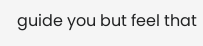guide you but feel that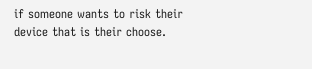if someone wants to risk their device that is their choose.